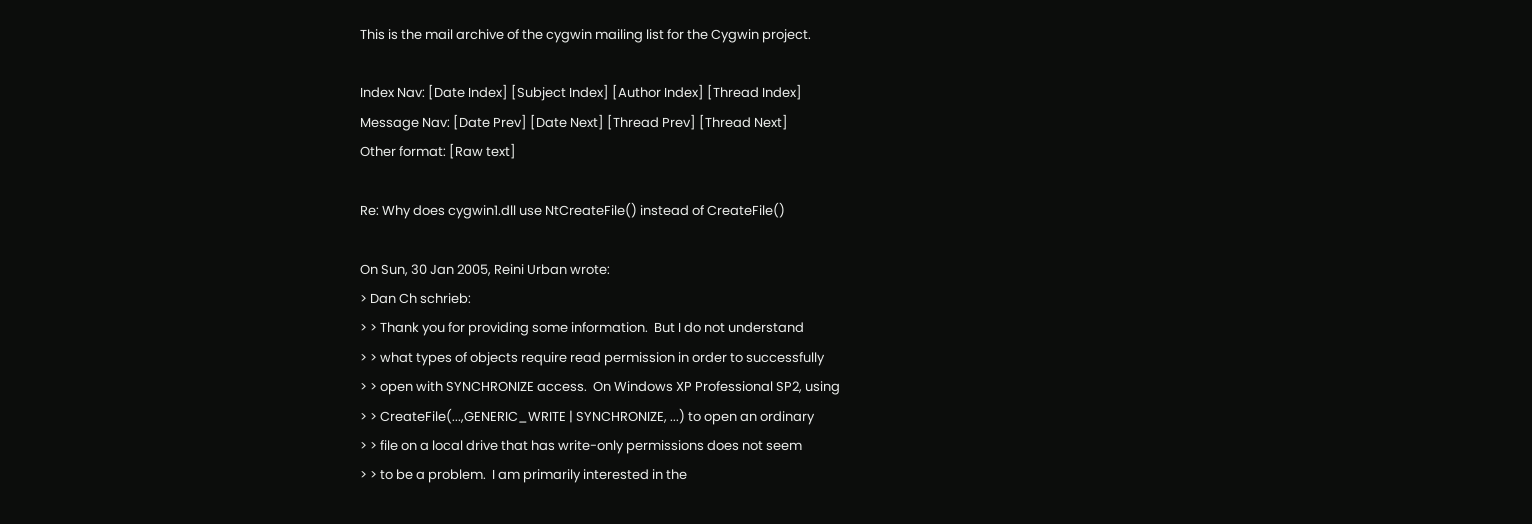This is the mail archive of the cygwin mailing list for the Cygwin project.

Index Nav: [Date Index] [Subject Index] [Author Index] [Thread Index]
Message Nav: [Date Prev] [Date Next] [Thread Prev] [Thread Next]
Other format: [Raw text]

Re: Why does cygwin1.dll use NtCreateFile() instead of CreateFile()

On Sun, 30 Jan 2005, Reini Urban wrote:
> Dan Ch schrieb:
> > Thank you for providing some information.  But I do not understand
> > what types of objects require read permission in order to successfully
> > open with SYNCHRONIZE access.  On Windows XP Professional SP2, using
> > CreateFile(...,GENERIC_WRITE | SYNCHRONIZE, ...) to open an ordinary
> > file on a local drive that has write-only permissions does not seem
> > to be a problem.  I am primarily interested in the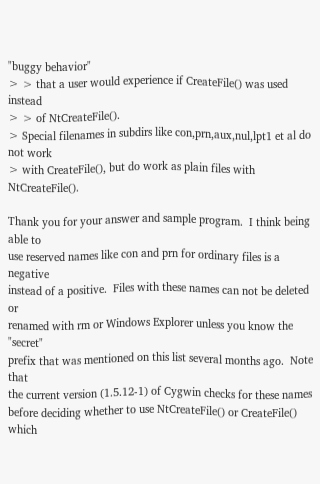"buggy behavior"
> > that a user would experience if CreateFile() was used instead
> > of NtCreateFile().
> Special filenames in subdirs like con,prn,aux,nul,lpt1 et al do not work
> with CreateFile(), but do work as plain files with NtCreateFile().

Thank you for your answer and sample program.  I think being able to
use reserved names like con and prn for ordinary files is a negative
instead of a positive.  Files with these names can not be deleted or
renamed with rm or Windows Explorer unless you know the "secret"
prefix that was mentioned on this list several months ago.  Note that
the current version (1.5.12-1) of Cygwin checks for these names
before deciding whether to use NtCreateFile() or CreateFile() which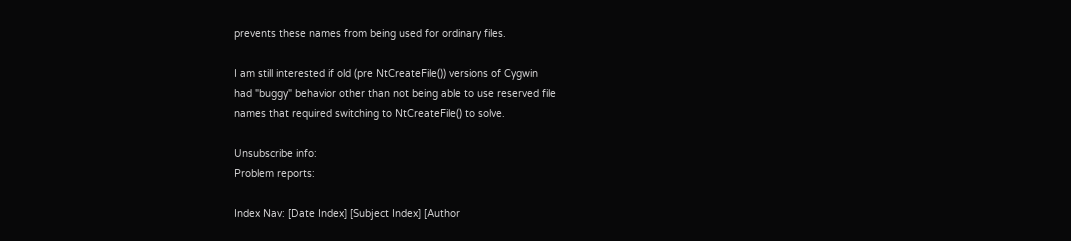prevents these names from being used for ordinary files.

I am still interested if old (pre NtCreateFile()) versions of Cygwin
had "buggy" behavior other than not being able to use reserved file
names that required switching to NtCreateFile() to solve.

Unsubscribe info:
Problem reports:

Index Nav: [Date Index] [Subject Index] [Author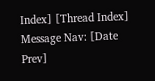Index] [Thread Index]
Message Nav: [Date Prev]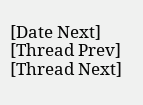[Date Next] [Thread Prev] [Thread Next]